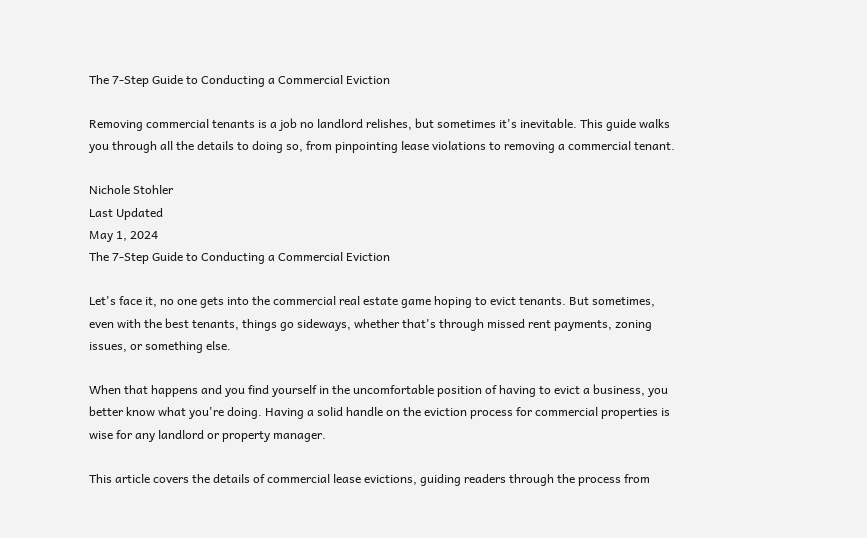The 7-Step Guide to Conducting a Commercial Eviction

Removing commercial tenants is a job no landlord relishes, but sometimes it's inevitable. This guide walks you through all the details to doing so, from pinpointing lease violations to removing a commercial tenant.

Nichole Stohler
Last Updated
May 1, 2024
The 7-Step Guide to Conducting a Commercial Eviction

Let's face it, no one gets into the commercial real estate game hoping to evict tenants. But sometimes, even with the best tenants, things go sideways, whether that's through missed rent payments, zoning issues, or something else.

When that happens and you find yourself in the uncomfortable position of having to evict a business, you better know what you're doing. Having a solid handle on the eviction process for commercial properties is wise for any landlord or property manager.

This article covers the details of commercial lease evictions, guiding readers through the process from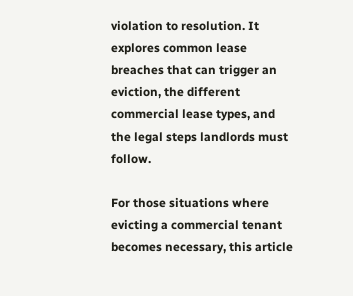violation to resolution. It explores common lease breaches that can trigger an eviction, the different commercial lease types, and the legal steps landlords must follow.

For those situations where evicting a commercial tenant becomes necessary, this article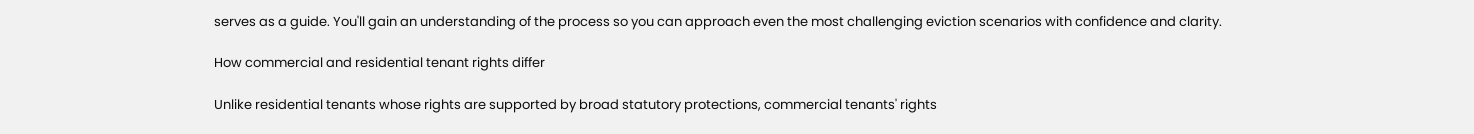serves as a guide. You'll gain an understanding of the process so you can approach even the most challenging eviction scenarios with confidence and clarity.

How commercial and residential tenant rights differ

Unlike residential tenants whose rights are supported by broad statutory protections, commercial tenants' rights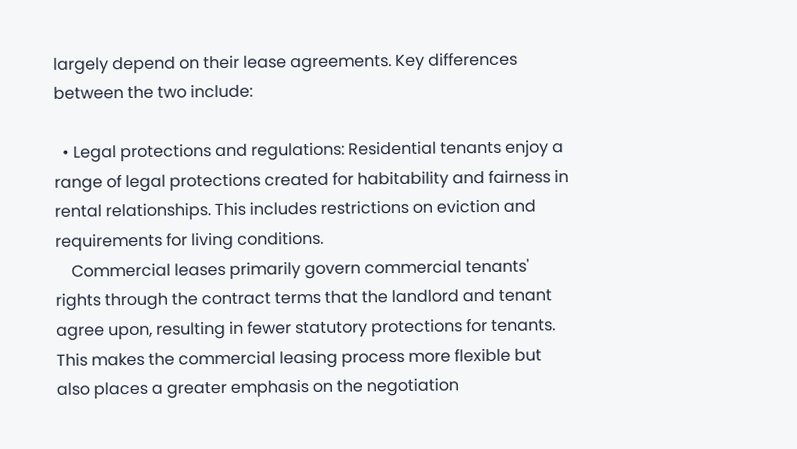largely depend on their lease agreements. Key differences between the two include:

  • Legal protections and regulations: Residential tenants enjoy a range of legal protections created for habitability and fairness in rental relationships. This includes restrictions on eviction and requirements for living conditions.
    Commercial leases primarily govern commercial tenants' rights through the contract terms that the landlord and tenant agree upon, resulting in fewer statutory protections for tenants. This makes the commercial leasing process more flexible but also places a greater emphasis on the negotiation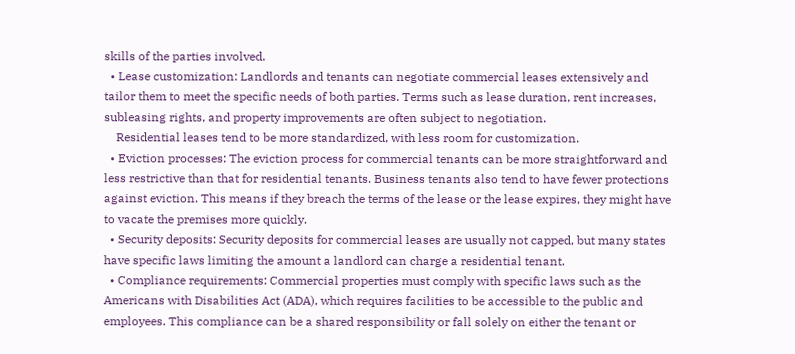skills of the parties involved.
  • Lease customization: Landlords and tenants can negotiate commercial leases extensively and tailor them to meet the specific needs of both parties. Terms such as lease duration, rent increases, subleasing rights, and property improvements are often subject to negotiation.
    Residential leases tend to be more standardized, with less room for customization.
  • Eviction processes: The eviction process for commercial tenants can be more straightforward and less restrictive than that for residential tenants. Business tenants also tend to have fewer protections against eviction. This means if they breach the terms of the lease or the lease expires, they might have to vacate the premises more quickly.
  • Security deposits: Security deposits for commercial leases are usually not capped, but many states have specific laws limiting the amount a landlord can charge a residential tenant.
  • Compliance requirements: Commercial properties must comply with specific laws such as the Americans with Disabilities Act (ADA), which requires facilities to be accessible to the public and employees. This compliance can be a shared responsibility or fall solely on either the tenant or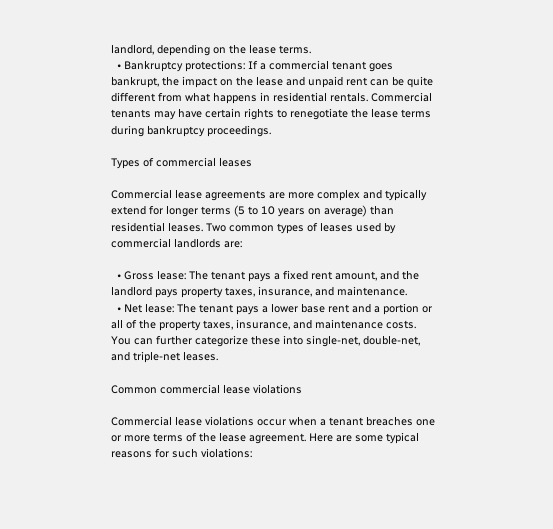landlord, depending on the lease terms.
  • Bankruptcy protections: If a commercial tenant goes bankrupt, the impact on the lease and unpaid rent can be quite different from what happens in residential rentals. Commercial tenants may have certain rights to renegotiate the lease terms during bankruptcy proceedings.

Types of commercial leases

Commercial lease agreements are more complex and typically extend for longer terms (5 to 10 years on average) than residential leases. Two common types of leases used by commercial landlords are:

  • Gross lease: The tenant pays a fixed rent amount, and the landlord pays property taxes, insurance, and maintenance.
  • Net lease: The tenant pays a lower base rent and a portion or all of the property taxes, insurance, and maintenance costs. You can further categorize these into single-net, double-net, and triple-net leases.

Common commercial lease violations

Commercial lease violations occur when a tenant breaches one or more terms of the lease agreement. Here are some typical reasons for such violations: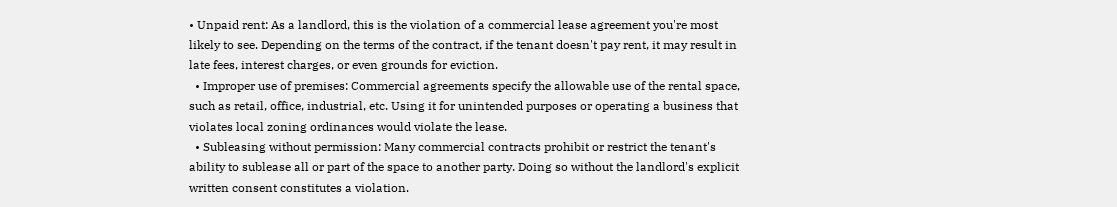• Unpaid rent: As a landlord, this is the violation of a commercial lease agreement you're most likely to see. Depending on the terms of the contract, if the tenant doesn't pay rent, it may result in late fees, interest charges, or even grounds for eviction.
  • Improper use of premises: Commercial agreements specify the allowable use of the rental space, such as retail, office, industrial, etc. Using it for unintended purposes or operating a business that violates local zoning ordinances would violate the lease.
  • Subleasing without permission: Many commercial contracts prohibit or restrict the tenant's ability to sublease all or part of the space to another party. Doing so without the landlord's explicit written consent constitutes a violation.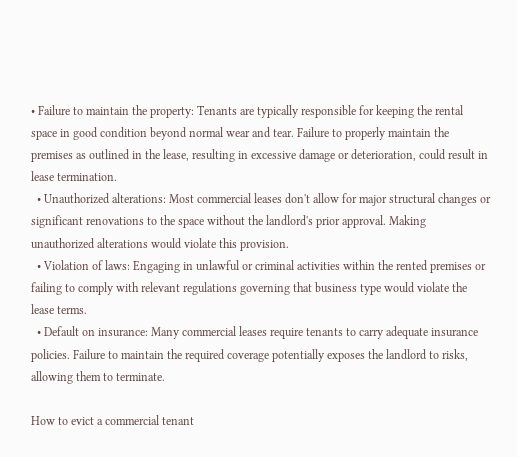• Failure to maintain the property: Tenants are typically responsible for keeping the rental space in good condition beyond normal wear and tear. Failure to properly maintain the premises as outlined in the lease, resulting in excessive damage or deterioration, could result in lease termination.
  • Unauthorized alterations: Most commercial leases don't allow for major structural changes or significant renovations to the space without the landlord's prior approval. Making unauthorized alterations would violate this provision.
  • Violation of laws: Engaging in unlawful or criminal activities within the rented premises or failing to comply with relevant regulations governing that business type would violate the lease terms.
  • Default on insurance: Many commercial leases require tenants to carry adequate insurance policies. Failure to maintain the required coverage potentially exposes the landlord to risks, allowing them to terminate.

How to evict a commercial tenant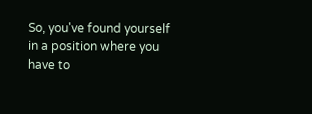So, you've found yourself in a position where you have to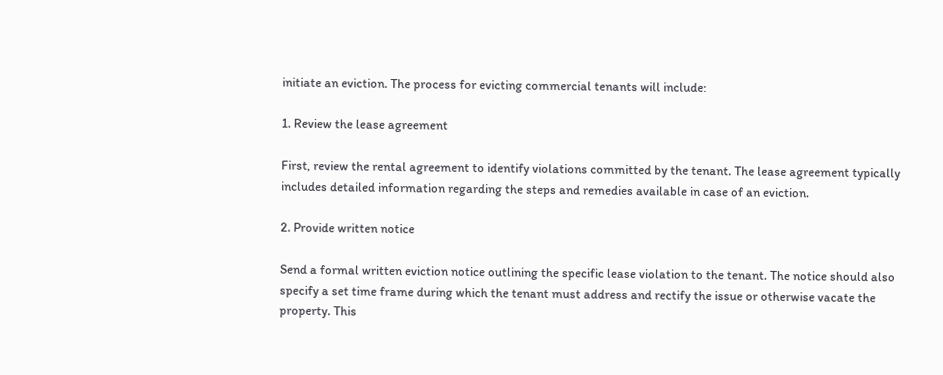initiate an eviction. The process for evicting commercial tenants will include:

1. Review the lease agreement

First, review the rental agreement to identify violations committed by the tenant. The lease agreement typically includes detailed information regarding the steps and remedies available in case of an eviction.

2. Provide written notice

Send a formal written eviction notice outlining the specific lease violation to the tenant. The notice should also specify a set time frame during which the tenant must address and rectify the issue or otherwise vacate the property. This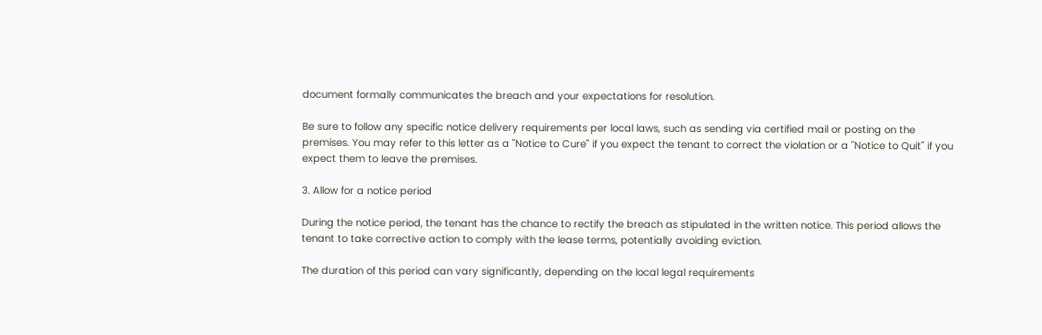document formally communicates the breach and your expectations for resolution.

Be sure to follow any specific notice delivery requirements per local laws, such as sending via certified mail or posting on the premises. You may refer to this letter as a "Notice to Cure" if you expect the tenant to correct the violation or a "Notice to Quit" if you expect them to leave the premises.

3. Allow for a notice period

During the notice period, the tenant has the chance to rectify the breach as stipulated in the written notice. This period allows the tenant to take corrective action to comply with the lease terms, potentially avoiding eviction.

The duration of this period can vary significantly, depending on the local legal requirements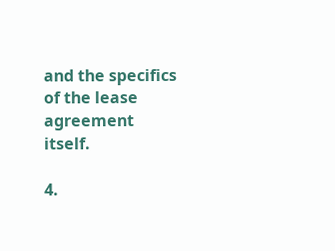and the specifics of the lease agreement itself.

4.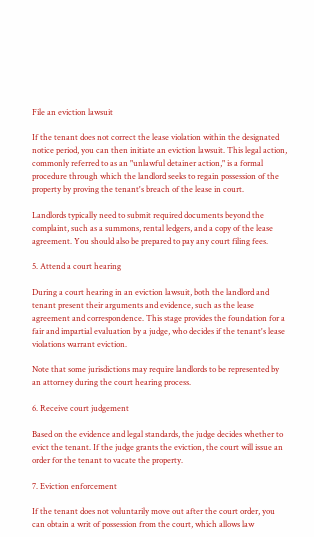File an eviction lawsuit

If the tenant does not correct the lease violation within the designated notice period, you can then initiate an eviction lawsuit. This legal action, commonly referred to as an "unlawful detainer action," is a formal procedure through which the landlord seeks to regain possession of the property by proving the tenant's breach of the lease in court.

Landlords typically need to submit required documents beyond the complaint, such as a summons, rental ledgers, and a copy of the lease agreement. You should also be prepared to pay any court filing fees.

5. Attend a court hearing

During a court hearing in an eviction lawsuit, both the landlord and tenant present their arguments and evidence, such as the lease agreement and correspondence. This stage provides the foundation for a fair and impartial evaluation by a judge, who decides if the tenant's lease violations warrant eviction.

Note that some jurisdictions may require landlords to be represented by an attorney during the court hearing process.

6. Receive court judgement

Based on the evidence and legal standards, the judge decides whether to evict the tenant. If the judge grants the eviction, the court will issue an order for the tenant to vacate the property.

7. Eviction enforcement

If the tenant does not voluntarily move out after the court order, you can obtain a writ of possession from the court, which allows law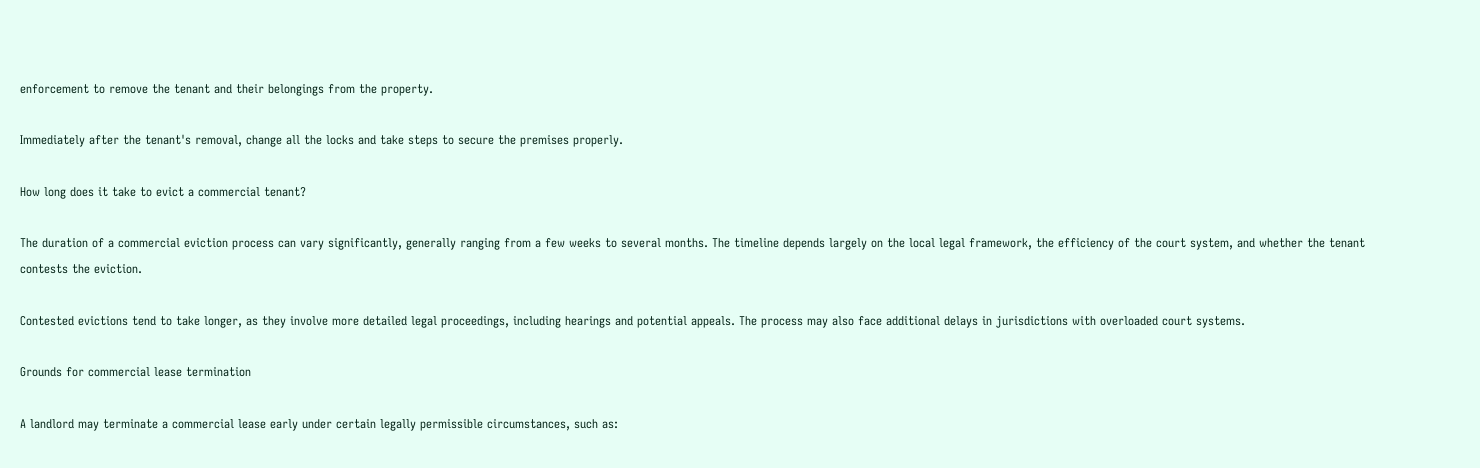enforcement to remove the tenant and their belongings from the property.

Immediately after the tenant's removal, change all the locks and take steps to secure the premises properly.

How long does it take to evict a commercial tenant?

The duration of a commercial eviction process can vary significantly, generally ranging from a few weeks to several months. The timeline depends largely on the local legal framework, the efficiency of the court system, and whether the tenant contests the eviction.

Contested evictions tend to take longer, as they involve more detailed legal proceedings, including hearings and potential appeals. The process may also face additional delays in jurisdictions with overloaded court systems.

Grounds for commercial lease termination

A landlord may terminate a commercial lease early under certain legally permissible circumstances, such as: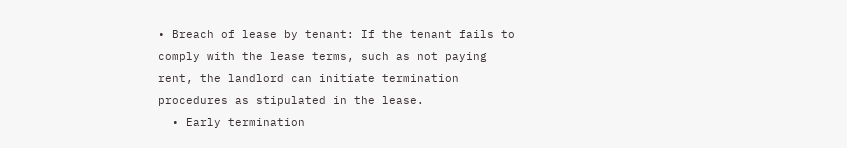• Breach of lease by tenant: If the tenant fails to comply with the lease terms, such as not paying rent, the landlord can initiate termination procedures as stipulated in the lease.
  • Early termination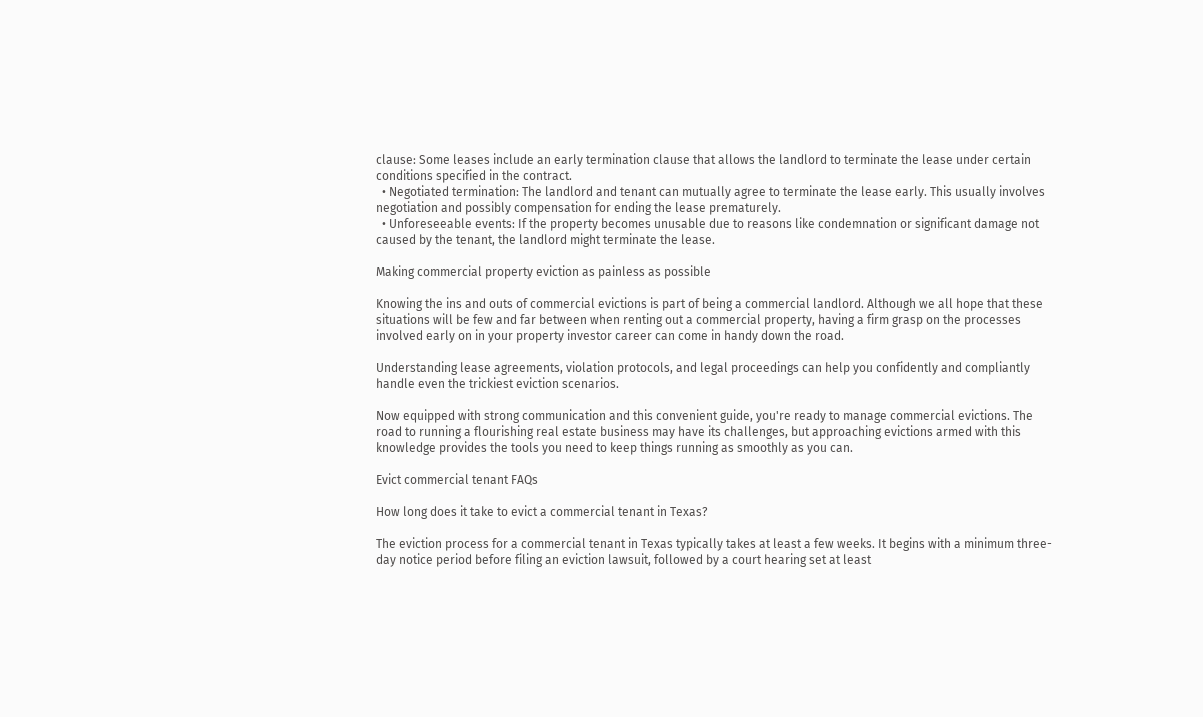clause: Some leases include an early termination clause that allows the landlord to terminate the lease under certain conditions specified in the contract.
  • Negotiated termination: The landlord and tenant can mutually agree to terminate the lease early. This usually involves negotiation and possibly compensation for ending the lease prematurely.
  • Unforeseeable events: If the property becomes unusable due to reasons like condemnation or significant damage not caused by the tenant, the landlord might terminate the lease.

Making commercial property eviction as painless as possible

Knowing the ins and outs of commercial evictions is part of being a commercial landlord. Although we all hope that these situations will be few and far between when renting out a commercial property, having a firm grasp on the processes involved early on in your property investor career can come in handy down the road.

Understanding lease agreements, violation protocols, and legal proceedings can help you confidently and compliantly handle even the trickiest eviction scenarios.

Now equipped with strong communication and this convenient guide, you're ready to manage commercial evictions. The road to running a flourishing real estate business may have its challenges, but approaching evictions armed with this knowledge provides the tools you need to keep things running as smoothly as you can.

Evict commercial tenant FAQs

How long does it take to evict a commercial tenant in Texas?

The eviction process for a commercial tenant in Texas typically takes at least a few weeks. It begins with a minimum three-day notice period before filing an eviction lawsuit, followed by a court hearing set at least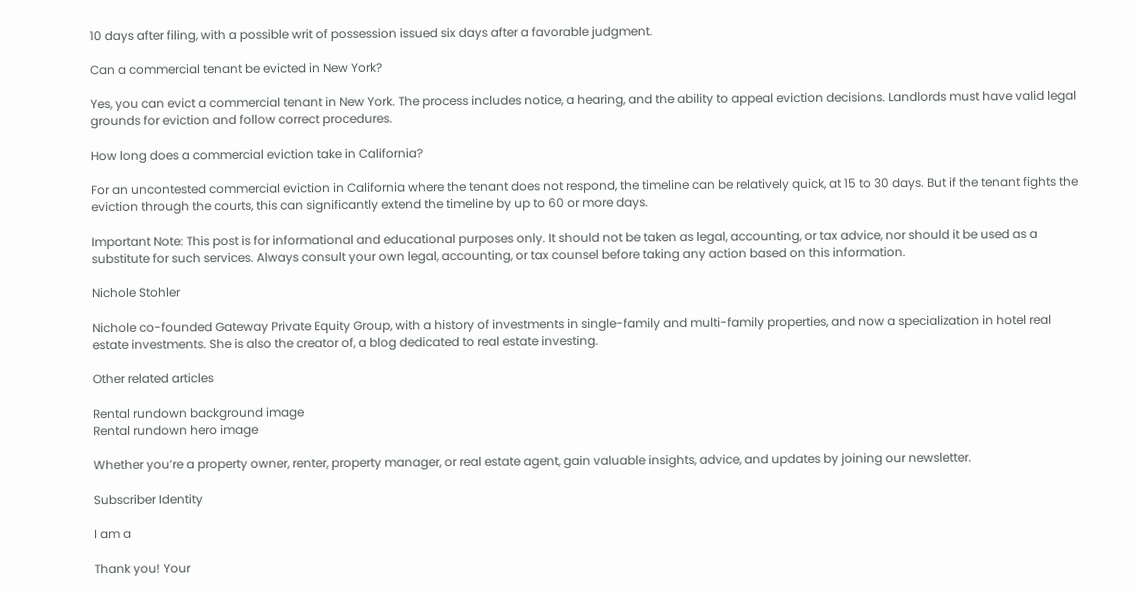10 days after filing, with a possible writ of possession issued six days after a favorable judgment.

Can a commercial tenant be evicted in New York?

Yes, you can evict a commercial tenant in New York. The process includes notice, a hearing, and the ability to appeal eviction decisions. Landlords must have valid legal grounds for eviction and follow correct procedures.

How long does a commercial eviction take in California?

For an uncontested commercial eviction in California where the tenant does not respond, the timeline can be relatively quick, at 15 to 30 days. But if the tenant fights the eviction through the courts, this can significantly extend the timeline by up to 60 or more days.

Important Note: This post is for informational and educational purposes only. It should not be taken as legal, accounting, or tax advice, nor should it be used as a substitute for such services. Always consult your own legal, accounting, or tax counsel before taking any action based on this information.

Nichole Stohler

Nichole co-founded Gateway Private Equity Group, with a history of investments in single-family and multi-family properties, and now a specialization in hotel real estate investments. She is also the creator of, a blog dedicated to real estate investing.

Other related articles

Rental rundown background image
Rental rundown hero image

Whether you’re a property owner, renter, property manager, or real estate agent, gain valuable insights, advice, and updates by joining our newsletter.

Subscriber Identity

I am a

Thank you! Your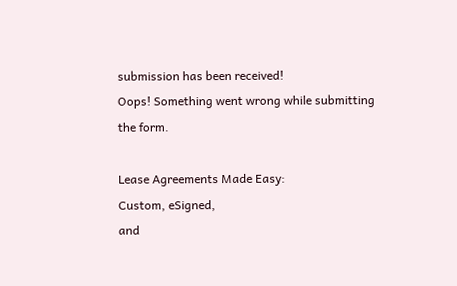submission has been received!
Oops! Something went wrong while submitting the form.

Lease Agreements Made Easy:
Custom, eSigned,
and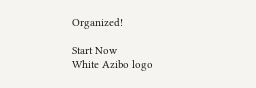Organized!

Start Now
White Azibo logo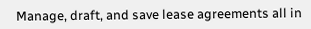Manage, draft, and save lease agreements all in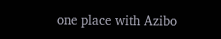one place with Azibo